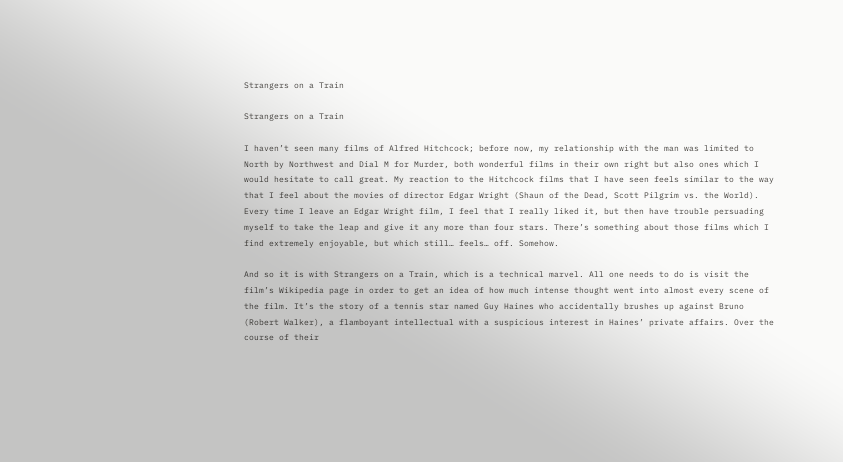Strangers on a Train

Strangers on a Train

I haven’t seen many films of Alfred Hitchcock; before now, my relationship with the man was limited to North by Northwest and Dial M for Murder, both wonderful films in their own right but also ones which I would hesitate to call great. My reaction to the Hitchcock films that I have seen feels similar to the way that I feel about the movies of director Edgar Wright (Shaun of the Dead, Scott Pilgrim vs. the World). Every time I leave an Edgar Wright film, I feel that I really liked it, but then have trouble persuading myself to take the leap and give it any more than four stars. There’s something about those films which I find extremely enjoyable, but which still… feels… off. Somehow.

And so it is with Strangers on a Train, which is a technical marvel. All one needs to do is visit the film’s Wikipedia page in order to get an idea of how much intense thought went into almost every scene of the film. It’s the story of a tennis star named Guy Haines who accidentally brushes up against Bruno (Robert Walker), a flamboyant intellectual with a suspicious interest in Haines’ private affairs. Over the course of their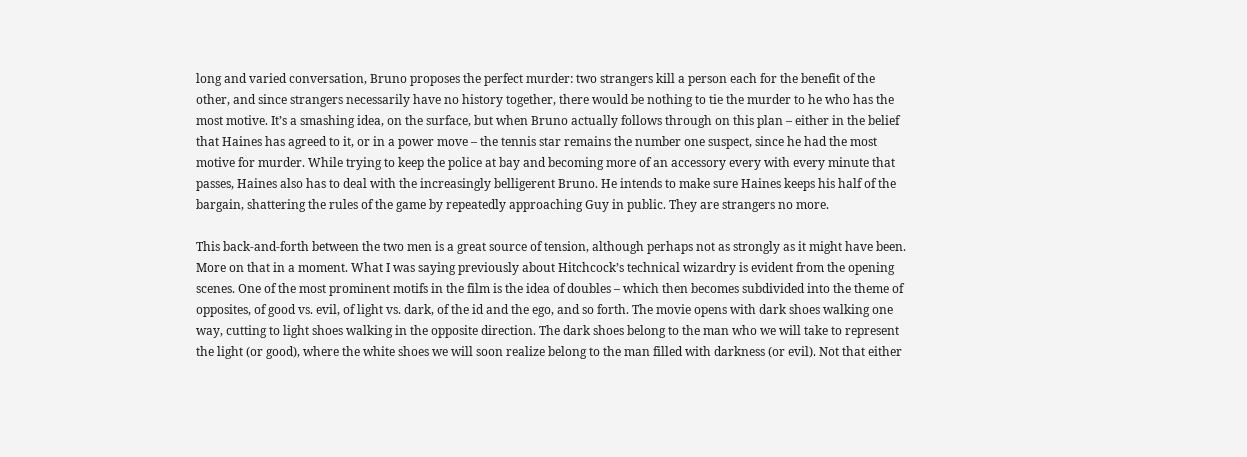long and varied conversation, Bruno proposes the perfect murder: two strangers kill a person each for the benefit of the other, and since strangers necessarily have no history together, there would be nothing to tie the murder to he who has the most motive. It’s a smashing idea, on the surface, but when Bruno actually follows through on this plan – either in the belief that Haines has agreed to it, or in a power move – the tennis star remains the number one suspect, since he had the most motive for murder. While trying to keep the police at bay and becoming more of an accessory every with every minute that passes, Haines also has to deal with the increasingly belligerent Bruno. He intends to make sure Haines keeps his half of the bargain, shattering the rules of the game by repeatedly approaching Guy in public. They are strangers no more.

This back-and-forth between the two men is a great source of tension, although perhaps not as strongly as it might have been. More on that in a moment. What I was saying previously about Hitchcock’s technical wizardry is evident from the opening scenes. One of the most prominent motifs in the film is the idea of doubles – which then becomes subdivided into the theme of opposites, of good vs. evil, of light vs. dark, of the id and the ego, and so forth. The movie opens with dark shoes walking one way, cutting to light shoes walking in the opposite direction. The dark shoes belong to the man who we will take to represent the light (or good), where the white shoes we will soon realize belong to the man filled with darkness (or evil). Not that either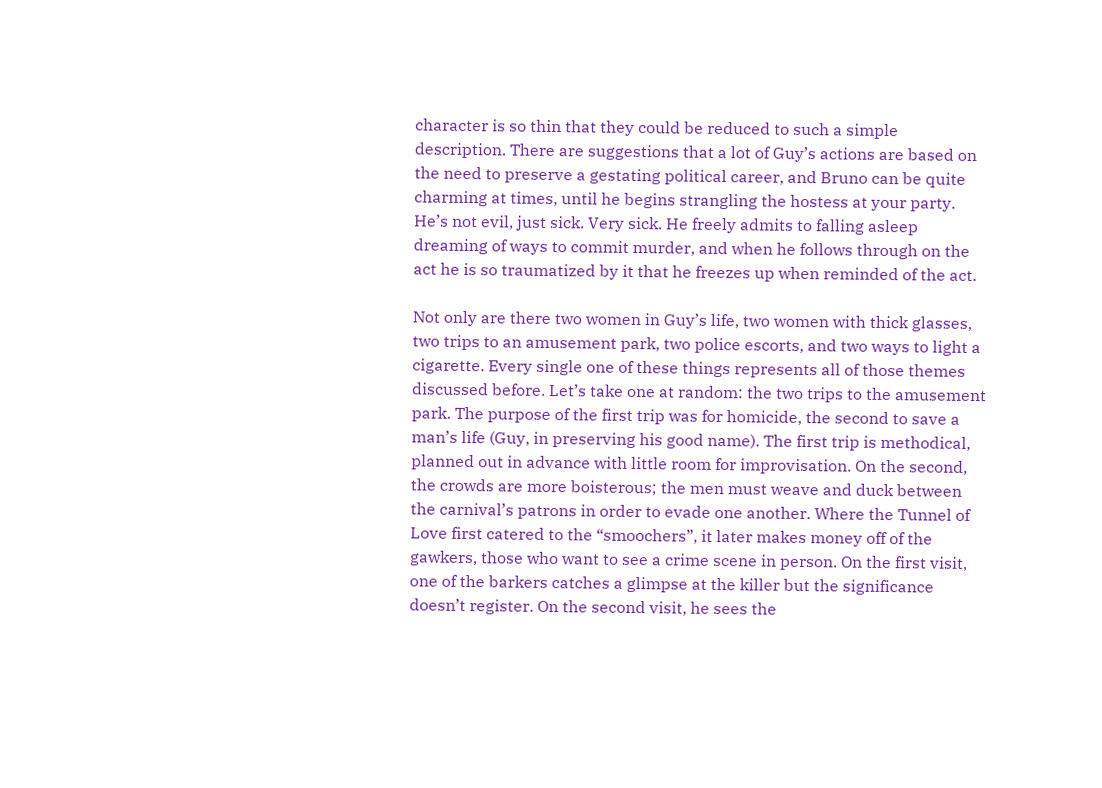character is so thin that they could be reduced to such a simple description. There are suggestions that a lot of Guy’s actions are based on the need to preserve a gestating political career, and Bruno can be quite charming at times, until he begins strangling the hostess at your party. He’s not evil, just sick. Very sick. He freely admits to falling asleep dreaming of ways to commit murder, and when he follows through on the act he is so traumatized by it that he freezes up when reminded of the act.

Not only are there two women in Guy’s life, two women with thick glasses, two trips to an amusement park, two police escorts, and two ways to light a cigarette. Every single one of these things represents all of those themes discussed before. Let’s take one at random: the two trips to the amusement park. The purpose of the first trip was for homicide, the second to save a man’s life (Guy, in preserving his good name). The first trip is methodical, planned out in advance with little room for improvisation. On the second, the crowds are more boisterous; the men must weave and duck between the carnival’s patrons in order to evade one another. Where the Tunnel of Love first catered to the “smoochers”, it later makes money off of the gawkers, those who want to see a crime scene in person. On the first visit, one of the barkers catches a glimpse at the killer but the significance doesn’t register. On the second visit, he sees the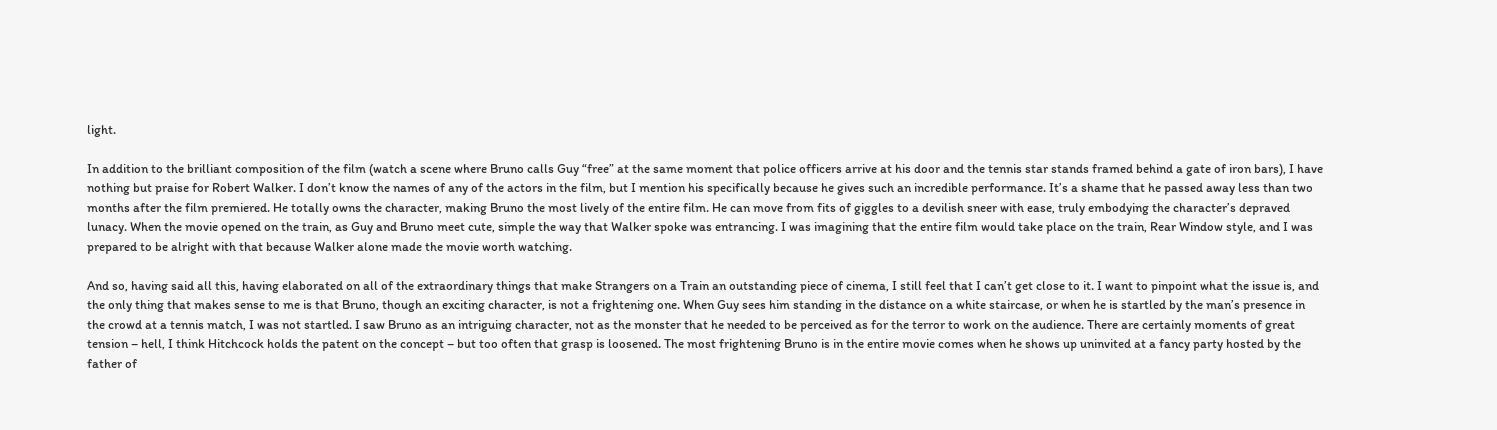light.

In addition to the brilliant composition of the film (watch a scene where Bruno calls Guy “free” at the same moment that police officers arrive at his door and the tennis star stands framed behind a gate of iron bars), I have nothing but praise for Robert Walker. I don’t know the names of any of the actors in the film, but I mention his specifically because he gives such an incredible performance. It’s a shame that he passed away less than two months after the film premiered. He totally owns the character, making Bruno the most lively of the entire film. He can move from fits of giggles to a devilish sneer with ease, truly embodying the character’s depraved lunacy. When the movie opened on the train, as Guy and Bruno meet cute, simple the way that Walker spoke was entrancing. I was imagining that the entire film would take place on the train, Rear Window style, and I was prepared to be alright with that because Walker alone made the movie worth watching.

And so, having said all this, having elaborated on all of the extraordinary things that make Strangers on a Train an outstanding piece of cinema, I still feel that I can’t get close to it. I want to pinpoint what the issue is, and the only thing that makes sense to me is that Bruno, though an exciting character, is not a frightening one. When Guy sees him standing in the distance on a white staircase, or when he is startled by the man’s presence in the crowd at a tennis match, I was not startled. I saw Bruno as an intriguing character, not as the monster that he needed to be perceived as for the terror to work on the audience. There are certainly moments of great tension – hell, I think Hitchcock holds the patent on the concept – but too often that grasp is loosened. The most frightening Bruno is in the entire movie comes when he shows up uninvited at a fancy party hosted by the father of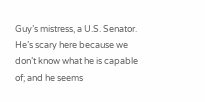Guy’s mistress, a U.S. Senator. He’s scary here because we don’t know what he is capable of; and he seems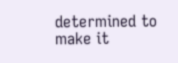determined to make it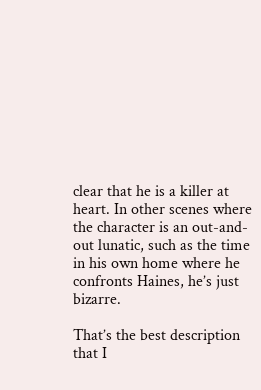clear that he is a killer at heart. In other scenes where the character is an out-and-out lunatic, such as the time in his own home where he confronts Haines, he’s just bizarre.

That’s the best description that I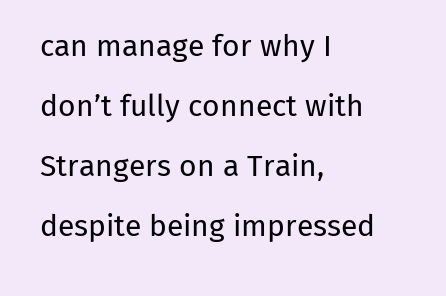can manage for why I don’t fully connect with Strangers on a Train, despite being impressed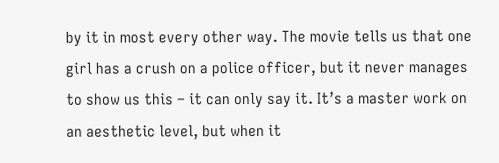by it in most every other way. The movie tells us that one girl has a crush on a police officer, but it never manages to show us this – it can only say it. It’s a master work on an aesthetic level, but when it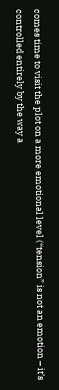comes time to visit the plot on a more emotional level (“tension” is not an emotion – it’s controlled entirely by the way a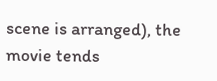scene is arranged), the movie tends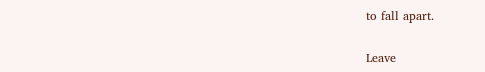to fall apart.

Leave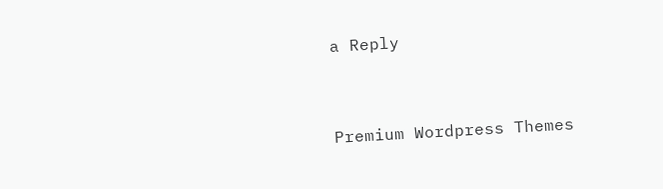a Reply


Premium Wordpress Themes